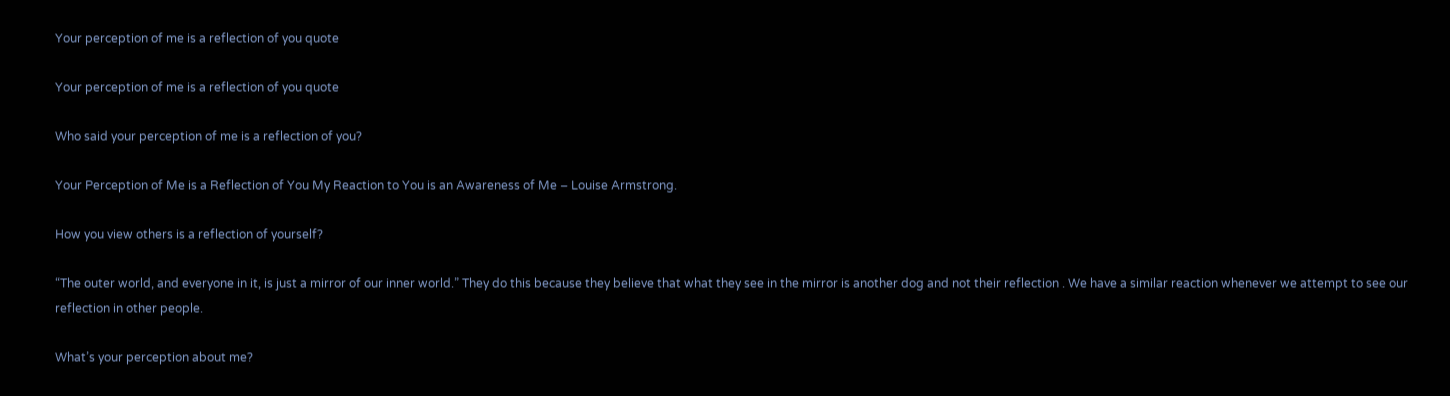Your perception of me is a reflection of you quote

Your perception of me is a reflection of you quote

Who said your perception of me is a reflection of you?

Your Perception of Me is a Reflection of You My Reaction to You is an Awareness of Me – Louise Armstrong.

How you view others is a reflection of yourself?

“The outer world, and everyone in it, is just a mirror of our inner world.” They do this because they believe that what they see in the mirror is another dog and not their reflection . We have a similar reaction whenever we attempt to see our reflection in other people.

What’s your perception about me?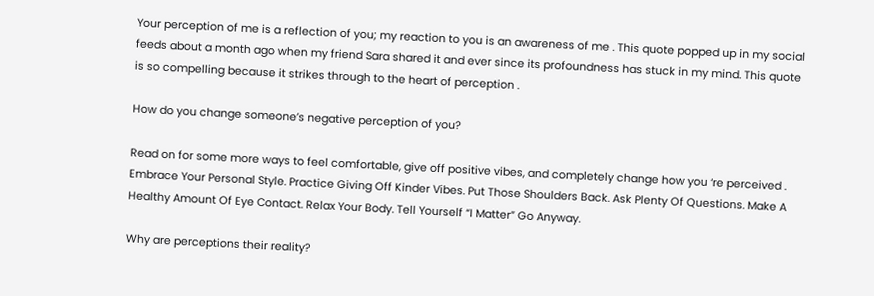Your perception of me is a reflection of you; my reaction to you is an awareness of me . This quote popped up in my social feeds about a month ago when my friend Sara shared it and ever since its profoundness has stuck in my mind. This quote is so compelling because it strikes through to the heart of perception .

How do you change someone’s negative perception of you?

Read on for some more ways to feel comfortable, give off positive vibes, and completely change how you ‘re perceived . Embrace Your Personal Style. Practice Giving Off Kinder Vibes. Put Those Shoulders Back. Ask Plenty Of Questions. Make A Healthy Amount Of Eye Contact. Relax Your Body. Tell Yourself “I Matter” Go Anyway.

Why are perceptions their reality?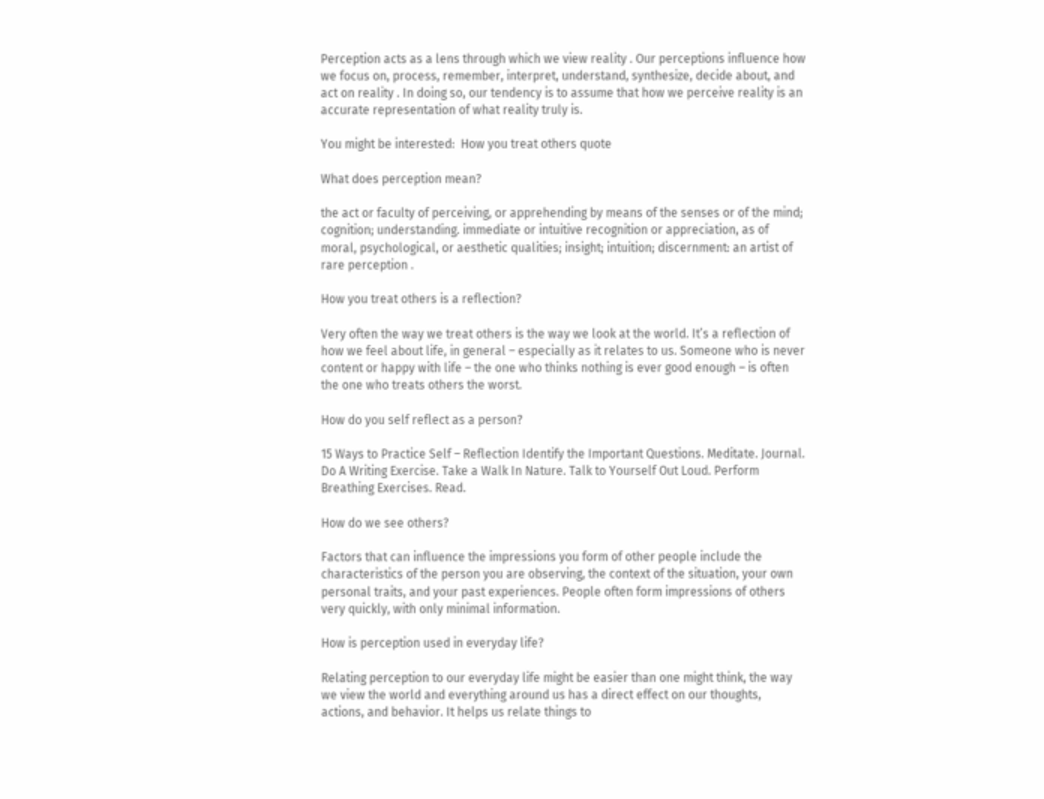Perception acts as a lens through which we view reality . Our perceptions influence how we focus on, process, remember, interpret, understand, synthesize, decide about, and act on reality . In doing so, our tendency is to assume that how we perceive reality is an accurate representation of what reality truly is.

You might be interested:  How you treat others quote

What does perception mean?

the act or faculty of perceiving, or apprehending by means of the senses or of the mind; cognition; understanding. immediate or intuitive recognition or appreciation, as of moral, psychological, or aesthetic qualities; insight; intuition; discernment: an artist of rare perception .

How you treat others is a reflection?

Very often the way we treat others is the way we look at the world. It’s a reflection of how we feel about life, in general – especially as it relates to us. Someone who is never content or happy with life – the one who thinks nothing is ever good enough – is often the one who treats others the worst.

How do you self reflect as a person?

15 Ways to Practice Self – Reflection Identify the Important Questions. Meditate. Journal. Do A Writing Exercise. Take a Walk In Nature. Talk to Yourself Out Loud. Perform Breathing Exercises. Read.

How do we see others?

Factors that can influence the impressions you form of other people include the characteristics of the person you are observing, the context of the situation, your own personal traits, and your past experiences. People often form impressions of others very quickly, with only minimal information.

How is perception used in everyday life?

Relating perception to our everyday life might be easier than one might think, the way we view the world and everything around us has a direct effect on our thoughts, actions, and behavior. It helps us relate things to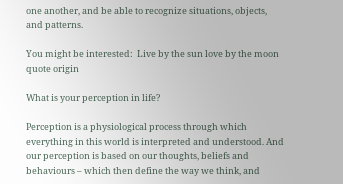one another, and be able to recognize situations, objects, and patterns.

You might be interested:  Live by the sun love by the moon quote origin

What is your perception in life?

Perception is a physiological process through which everything in this world is interpreted and understood. And our perception is based on our thoughts, beliefs and behaviours – which then define the way we think, and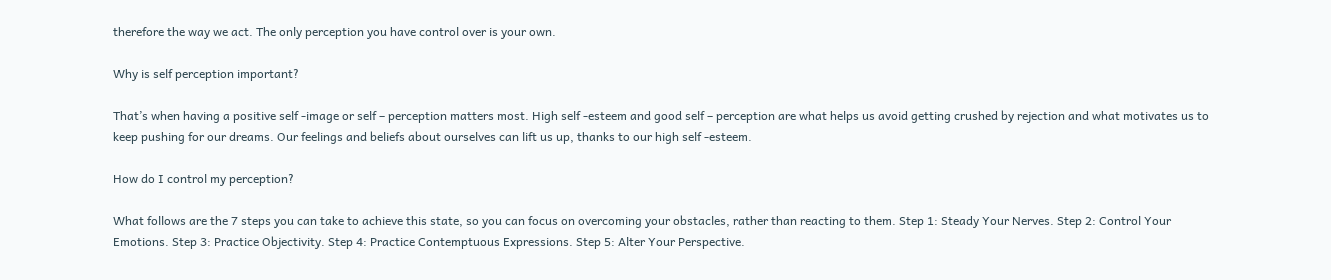therefore the way we act. The only perception you have control over is your own.

Why is self perception important?

That’s when having a positive self -image or self – perception matters most. High self -esteem and good self – perception are what helps us avoid getting crushed by rejection and what motivates us to keep pushing for our dreams. Our feelings and beliefs about ourselves can lift us up, thanks to our high self -esteem.

How do I control my perception?

What follows are the 7 steps you can take to achieve this state, so you can focus on overcoming your obstacles, rather than reacting to them. Step 1: Steady Your Nerves. Step 2: Control Your Emotions. Step 3: Practice Objectivity. Step 4: Practice Contemptuous Expressions. Step 5: Alter Your Perspective.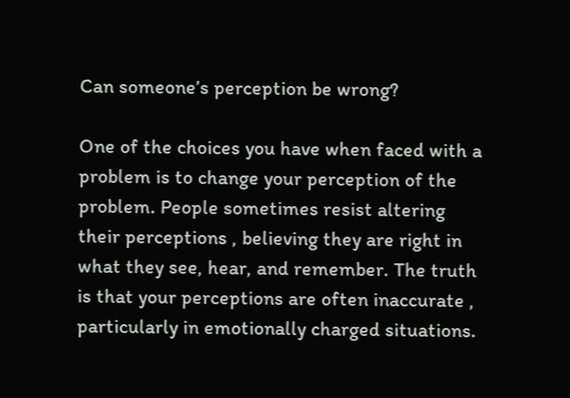Can someone’s perception be wrong?

One of the choices you have when faced with a problem is to change your perception of the problem. People sometimes resist altering their perceptions , believing they are right in what they see, hear, and remember. The truth is that your perceptions are often inaccurate , particularly in emotionally charged situations.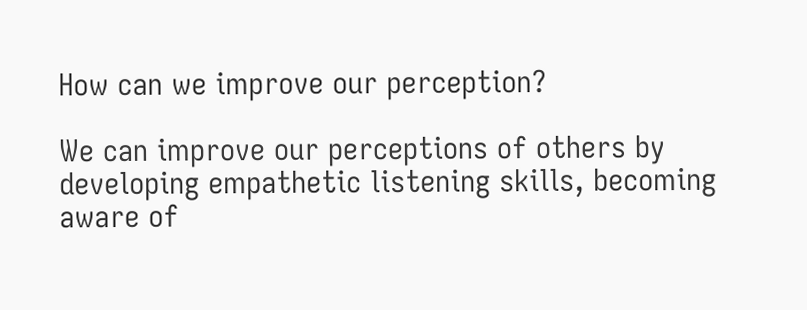How can we improve our perception?

We can improve our perceptions of others by developing empathetic listening skills, becoming aware of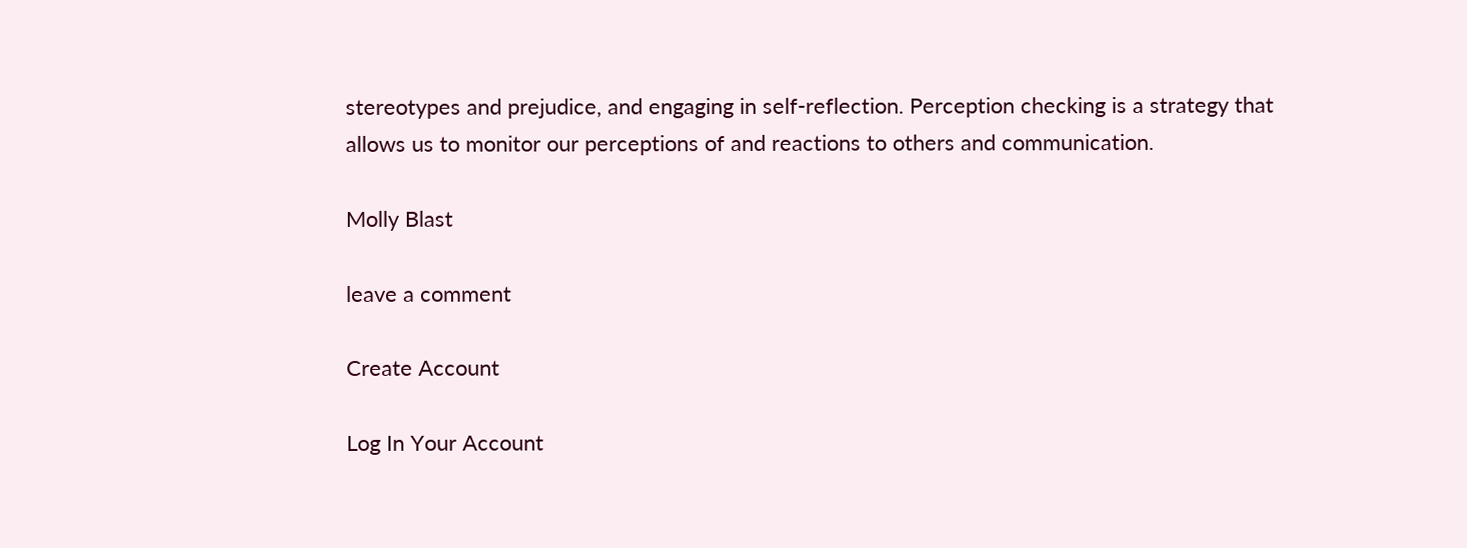stereotypes and prejudice, and engaging in self-reflection. Perception checking is a strategy that allows us to monitor our perceptions of and reactions to others and communication.

Molly Blast

leave a comment

Create Account

Log In Your Account